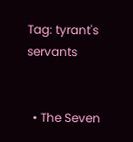Tag: tyrant's servants


  • The Seven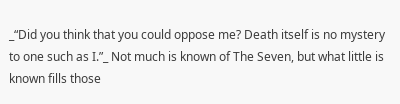_“Did you think that you could oppose me? Death itself is no mystery to one such as I.”_ Not much is known of The Seven, but what little is known fills those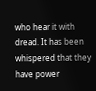who hear it with dread. It has been whispered that they have power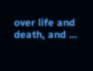over life and death, and …